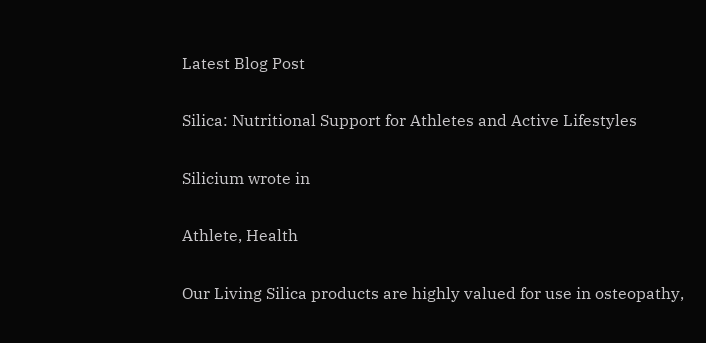Latest Blog Post

Silica: Nutritional Support for Athletes and Active Lifestyles

Silicium wrote in

Athlete, Health

Our Living Silica products are highly valued for use in osteopathy,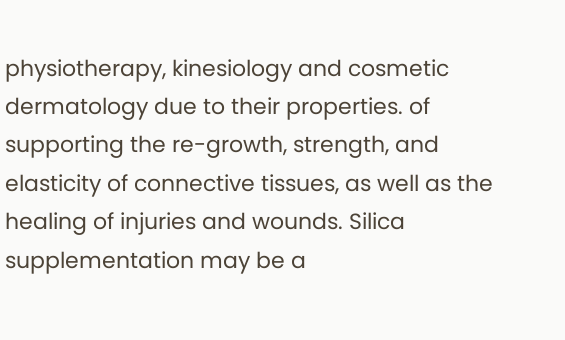physiotherapy, kinesiology and cosmetic dermatology due to their properties. of supporting the re-growth, strength, and elasticity of connective tissues, as well as the healing of injuries and wounds. Silica supplementation may be a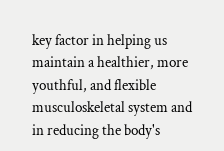key factor in helping us maintain a healthier, more youthful, and flexible musculoskeletal system and in reducing the body's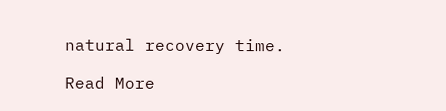natural recovery time.

Read More